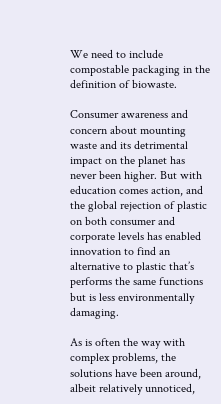We need to include compostable packaging in the definition of biowaste.

Consumer awareness and concern about mounting waste and its detrimental impact on the planet has never been higher. But with education comes action, and the global rejection of plastic on both consumer and corporate levels has enabled innovation to find an alternative to plastic that’s performs the same functions but is less environmentally damaging.

As is often the way with complex problems, the solutions have been around, albeit relatively unnoticed,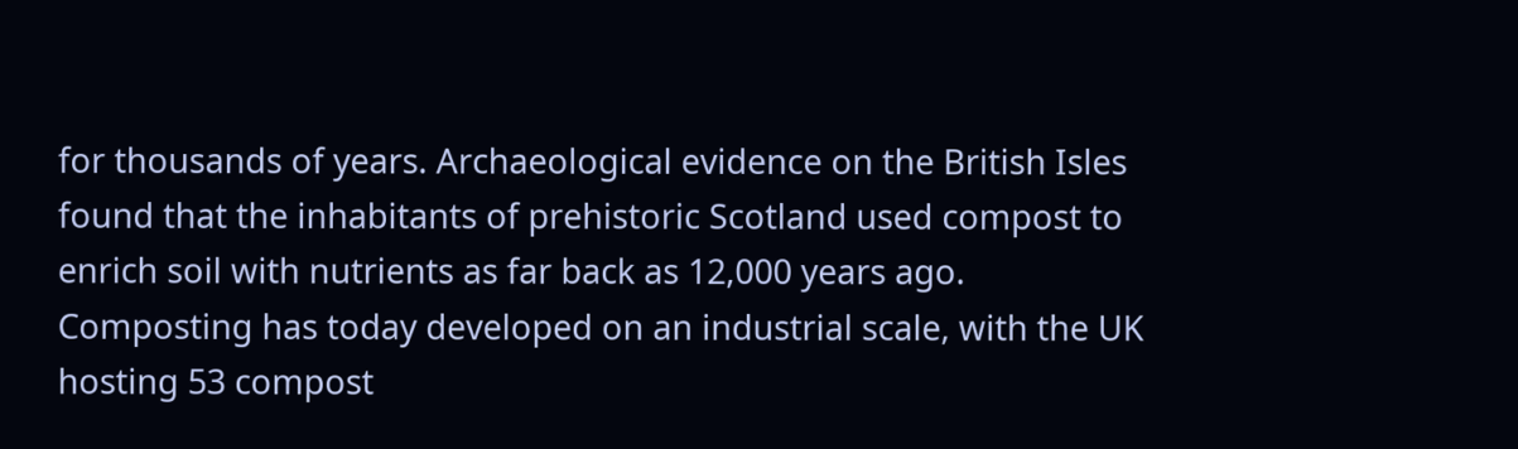for thousands of years. Archaeological evidence on the British Isles found that the inhabitants of prehistoric Scotland used compost to enrich soil with nutrients as far back as 12,000 years ago. Composting has today developed on an industrial scale, with the UK hosting 53 compost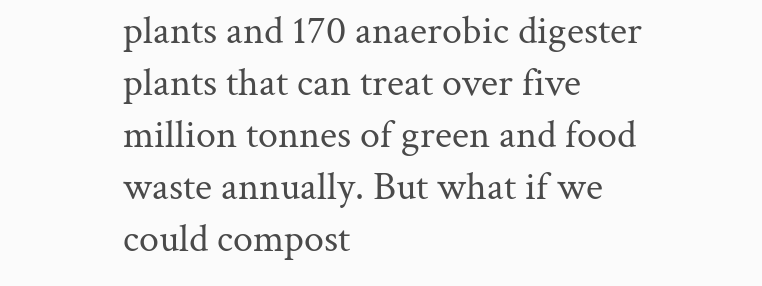plants and 170 anaerobic digester plants that can treat over five million tonnes of green and food waste annually. But what if we could compost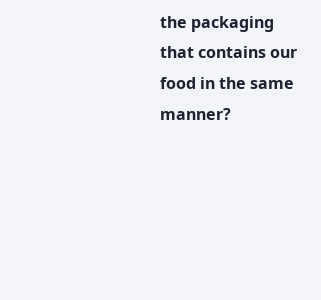the packaging that contains our food in the same manner?